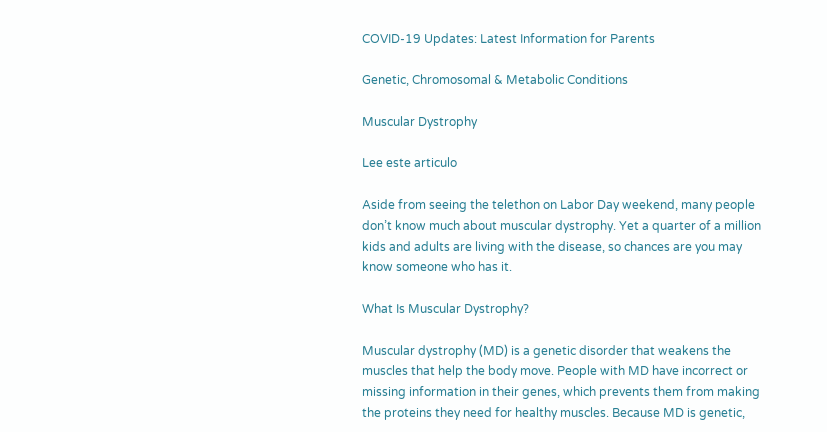COVID-19 Updates: Latest Information for Parents

Genetic, Chromosomal & Metabolic Conditions

Muscular Dystrophy

Lee este articulo

Aside from seeing the telethon on Labor Day weekend, many people don’t know much about muscular dystrophy. Yet a quarter of a million kids and adults are living with the disease, so chances are you may know someone who has it.

What Is Muscular Dystrophy?

Muscular dystrophy (MD) is a genetic disorder that weakens the muscles that help the body move. People with MD have incorrect or missing information in their genes, which prevents them from making the proteins they need for healthy muscles. Because MD is genetic,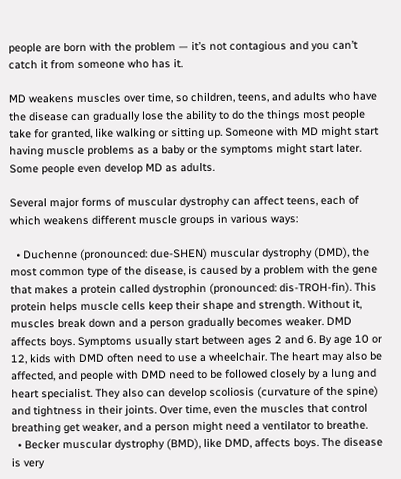people are born with the problem — it’s not contagious and you can’t catch it from someone who has it.

MD weakens muscles over time, so children, teens, and adults who have the disease can gradually lose the ability to do the things most people take for granted, like walking or sitting up. Someone with MD might start having muscle problems as a baby or the symptoms might start later. Some people even develop MD as adults.

Several major forms of muscular dystrophy can affect teens, each of which weakens different muscle groups in various ways:

  • Duchenne (pronounced: due-SHEN) muscular dystrophy (DMD), the most common type of the disease, is caused by a problem with the gene that makes a protein called dystrophin (pronounced: dis-TROH-fin). This protein helps muscle cells keep their shape and strength. Without it, muscles break down and a person gradually becomes weaker. DMD affects boys. Symptoms usually start between ages 2 and 6. By age 10 or 12, kids with DMD often need to use a wheelchair. The heart may also be affected, and people with DMD need to be followed closely by a lung and heart specialist. They also can develop scoliosis (curvature of the spine) and tightness in their joints. Over time, even the muscles that control breathing get weaker, and a person might need a ventilator to breathe.
  • Becker muscular dystrophy (BMD), like DMD, affects boys. The disease is very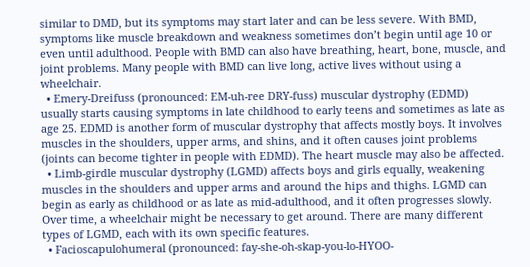similar to DMD, but its symptoms may start later and can be less severe. With BMD, symptoms like muscle breakdown and weakness sometimes don’t begin until age 10 or even until adulthood. People with BMD can also have breathing, heart, bone, muscle, and joint problems. Many people with BMD can live long, active lives without using a wheelchair.
  • Emery-Dreifuss (pronounced: EM-uh-ree DRY-fuss) muscular dystrophy (EDMD) usually starts causing symptoms in late childhood to early teens and sometimes as late as age 25. EDMD is another form of muscular dystrophy that affects mostly boys. It involves muscles in the shoulders, upper arms, and shins, and it often causes joint problems (joints can become tighter in people with EDMD). The heart muscle may also be affected.
  • Limb-girdle muscular dystrophy (LGMD) affects boys and girls equally, weakening muscles in the shoulders and upper arms and around the hips and thighs. LGMD can begin as early as childhood or as late as mid-adulthood, and it often progresses slowly. Over time, a wheelchair might be necessary to get around. There are many different types of LGMD, each with its own specific features.
  • Facioscapulohumeral (pronounced: fay-she-oh-skap-you-lo-HYOO-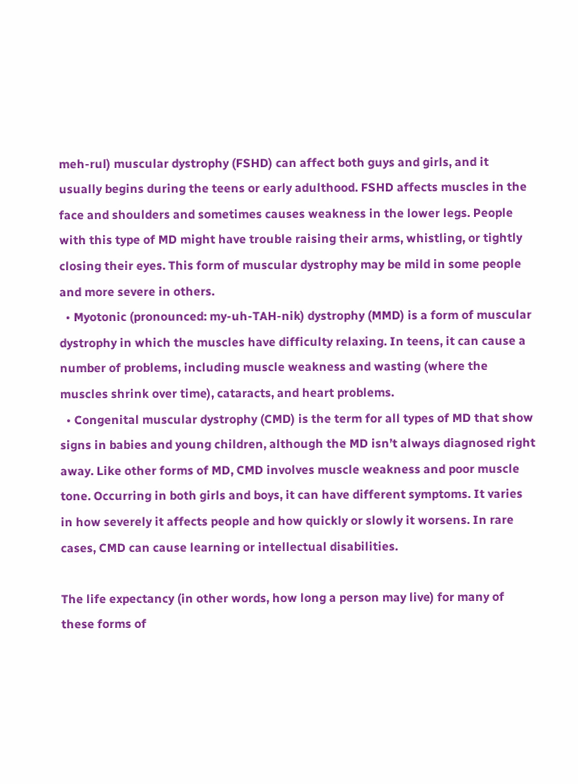meh-rul) muscular dystrophy (FSHD) can affect both guys and girls, and it usually begins during the teens or early adulthood. FSHD affects muscles in the face and shoulders and sometimes causes weakness in the lower legs. People with this type of MD might have trouble raising their arms, whistling, or tightly closing their eyes. This form of muscular dystrophy may be mild in some people and more severe in others.
  • Myotonic (pronounced: my-uh-TAH-nik) dystrophy (MMD) is a form of muscular dystrophy in which the muscles have difficulty relaxing. In teens, it can cause a number of problems, including muscle weakness and wasting (where the muscles shrink over time), cataracts, and heart problems.
  • Congenital muscular dystrophy (CMD) is the term for all types of MD that show signs in babies and young children, although the MD isn’t always diagnosed right away. Like other forms of MD, CMD involves muscle weakness and poor muscle tone. Occurring in both girls and boys, it can have different symptoms. It varies in how severely it affects people and how quickly or slowly it worsens. In rare cases, CMD can cause learning or intellectual disabilities.

The life expectancy (in other words, how long a person may live) for many of these forms of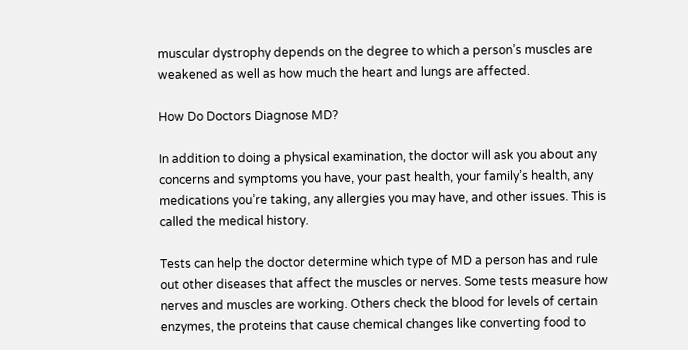muscular dystrophy depends on the degree to which a person’s muscles are weakened as well as how much the heart and lungs are affected.

How Do Doctors Diagnose MD?

In addition to doing a physical examination, the doctor will ask you about any concerns and symptoms you have, your past health, your family’s health, any medications you’re taking, any allergies you may have, and other issues. This is called the medical history.

Tests can help the doctor determine which type of MD a person has and rule out other diseases that affect the muscles or nerves. Some tests measure how nerves and muscles are working. Others check the blood for levels of certain enzymes, the proteins that cause chemical changes like converting food to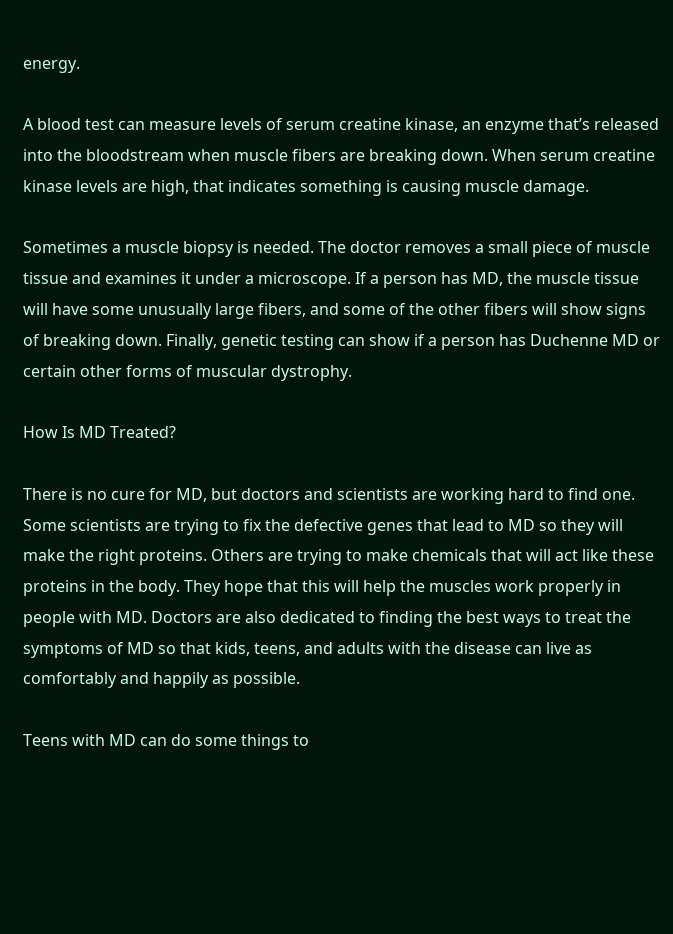energy.

A blood test can measure levels of serum creatine kinase, an enzyme that’s released into the bloodstream when muscle fibers are breaking down. When serum creatine kinase levels are high, that indicates something is causing muscle damage.

Sometimes a muscle biopsy is needed. The doctor removes a small piece of muscle tissue and examines it under a microscope. If a person has MD, the muscle tissue will have some unusually large fibers, and some of the other fibers will show signs of breaking down. Finally, genetic testing can show if a person has Duchenne MD or certain other forms of muscular dystrophy.

How Is MD Treated?

There is no cure for MD, but doctors and scientists are working hard to find one. Some scientists are trying to fix the defective genes that lead to MD so they will make the right proteins. Others are trying to make chemicals that will act like these proteins in the body. They hope that this will help the muscles work properly in people with MD. Doctors are also dedicated to finding the best ways to treat the symptoms of MD so that kids, teens, and adults with the disease can live as comfortably and happily as possible.

Teens with MD can do some things to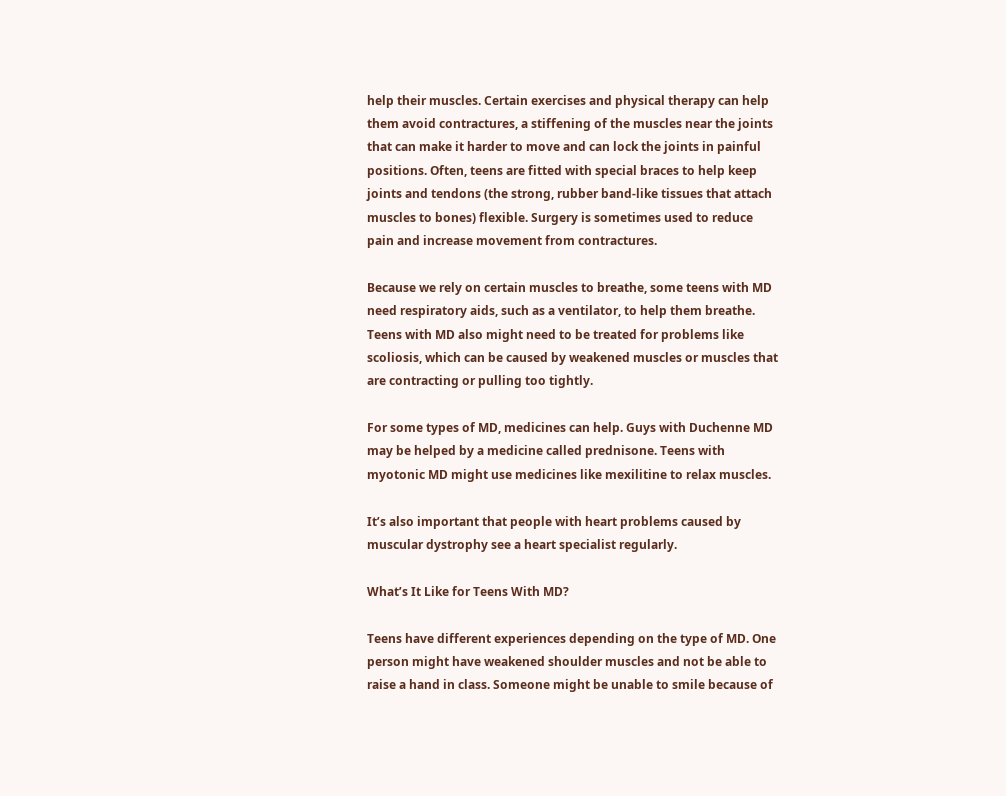help their muscles. Certain exercises and physical therapy can help them avoid contractures, a stiffening of the muscles near the joints that can make it harder to move and can lock the joints in painful positions. Often, teens are fitted with special braces to help keep joints and tendons (the strong, rubber band-like tissues that attach muscles to bones) flexible. Surgery is sometimes used to reduce pain and increase movement from contractures.

Because we rely on certain muscles to breathe, some teens with MD need respiratory aids, such as a ventilator, to help them breathe. Teens with MD also might need to be treated for problems like scoliosis, which can be caused by weakened muscles or muscles that are contracting or pulling too tightly.

For some types of MD, medicines can help. Guys with Duchenne MD may be helped by a medicine called prednisone. Teens with myotonic MD might use medicines like mexilitine to relax muscles.

It’s also important that people with heart problems caused by muscular dystrophy see a heart specialist regularly.

What’s It Like for Teens With MD?

Teens have different experiences depending on the type of MD. One person might have weakened shoulder muscles and not be able to raise a hand in class. Someone might be unable to smile because of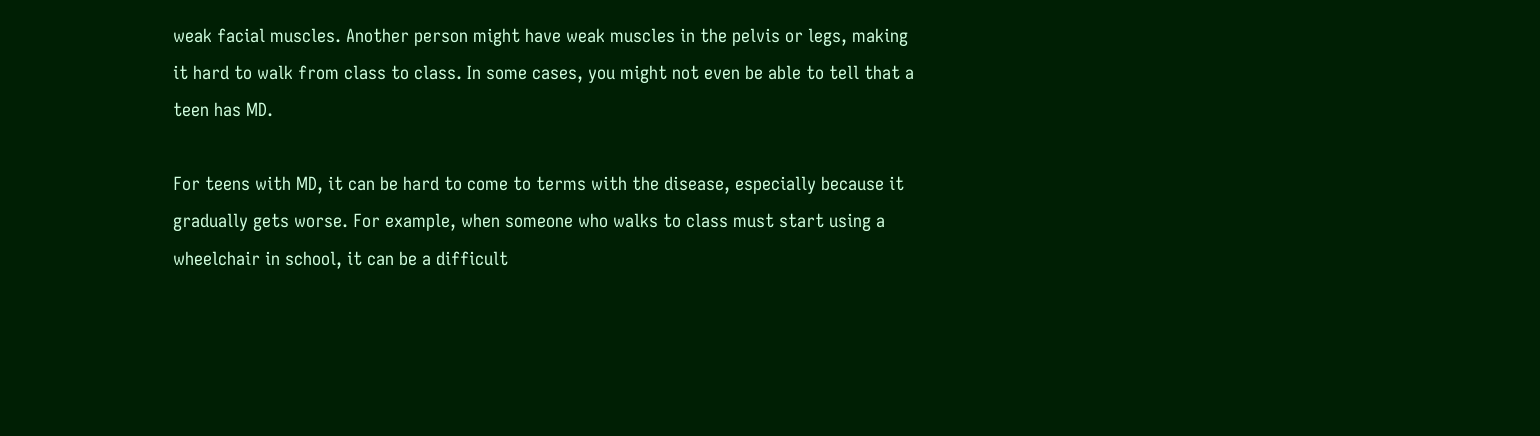weak facial muscles. Another person might have weak muscles in the pelvis or legs, making it hard to walk from class to class. In some cases, you might not even be able to tell that a teen has MD.

For teens with MD, it can be hard to come to terms with the disease, especially because it gradually gets worse. For example, when someone who walks to class must start using a wheelchair in school, it can be a difficult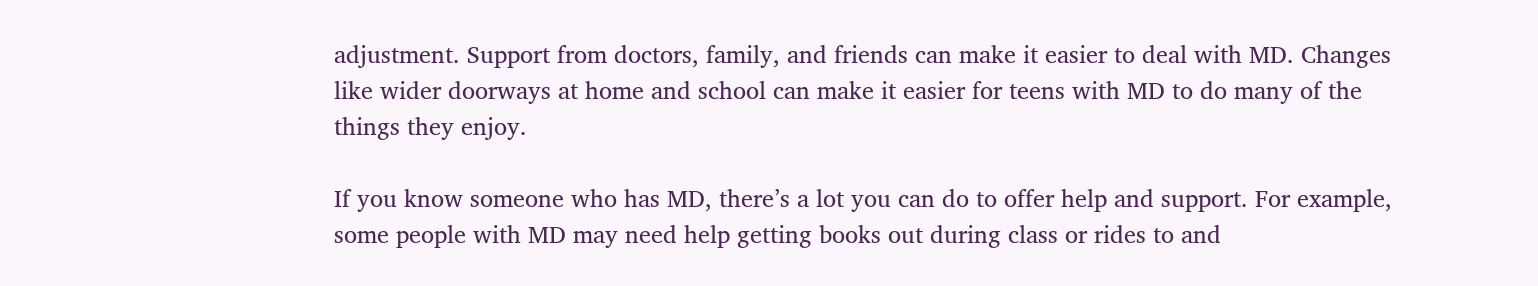adjustment. Support from doctors, family, and friends can make it easier to deal with MD. Changes like wider doorways at home and school can make it easier for teens with MD to do many of the things they enjoy.

If you know someone who has MD, there’s a lot you can do to offer help and support. For example, some people with MD may need help getting books out during class or rides to and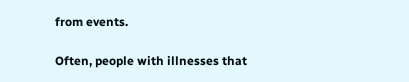from events.

Often, people with illnesses that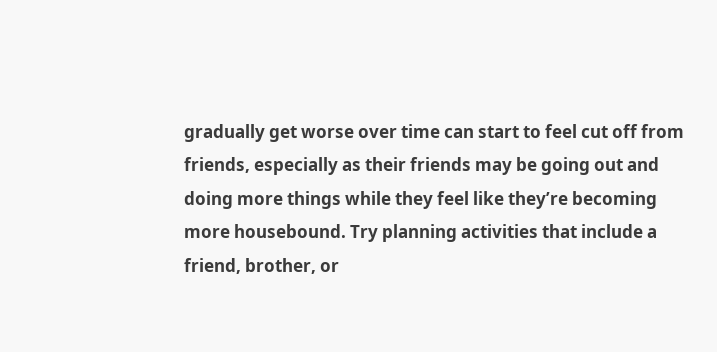gradually get worse over time can start to feel cut off from friends, especially as their friends may be going out and doing more things while they feel like they’re becoming more housebound. Try planning activities that include a friend, brother, or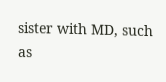sister with MD, such as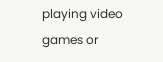playing video games or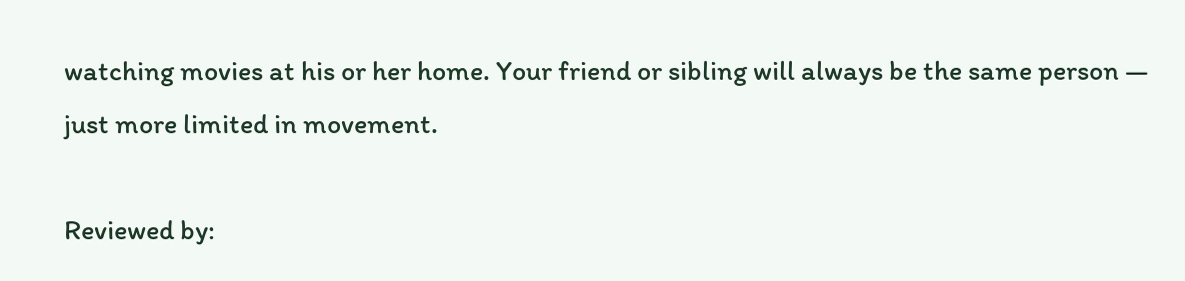watching movies at his or her home. Your friend or sibling will always be the same person — just more limited in movement.

Reviewed by: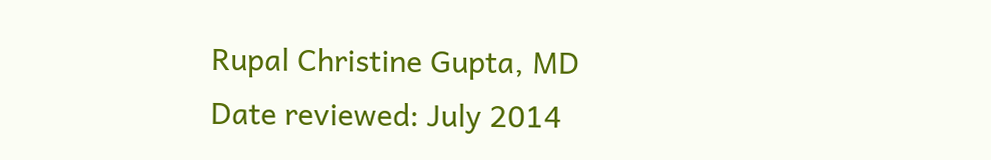Rupal Christine Gupta, MD
Date reviewed: July 2014